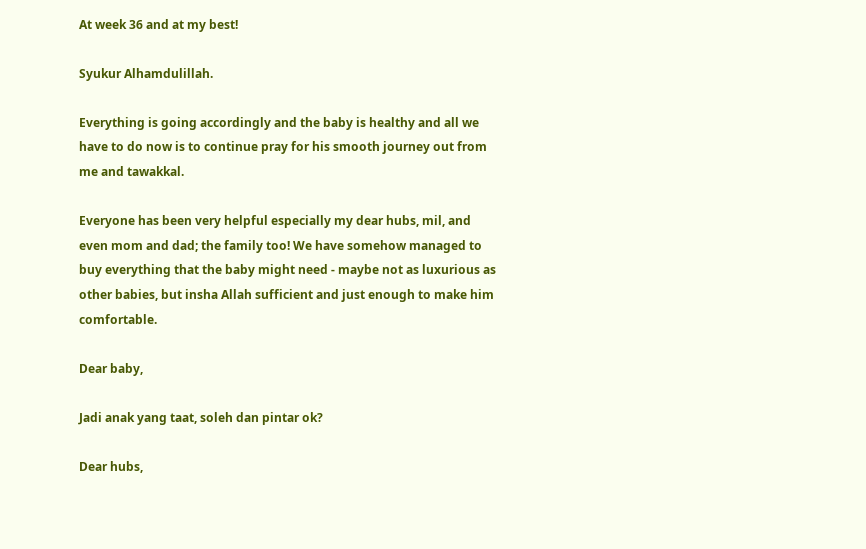At week 36 and at my best!

Syukur Alhamdulillah.

Everything is going accordingly and the baby is healthy and all we have to do now is to continue pray for his smooth journey out from me and tawakkal.

Everyone has been very helpful especially my dear hubs, mil, and even mom and dad; the family too! We have somehow managed to buy everything that the baby might need - maybe not as luxurious as other babies, but insha Allah sufficient and just enough to make him comfortable.

Dear baby,

Jadi anak yang taat, soleh dan pintar ok?

Dear hubs,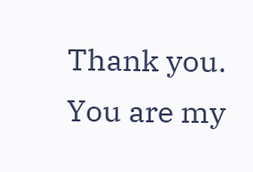Thank you. You are my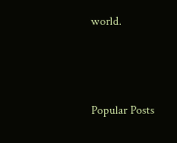world.



Popular Posts